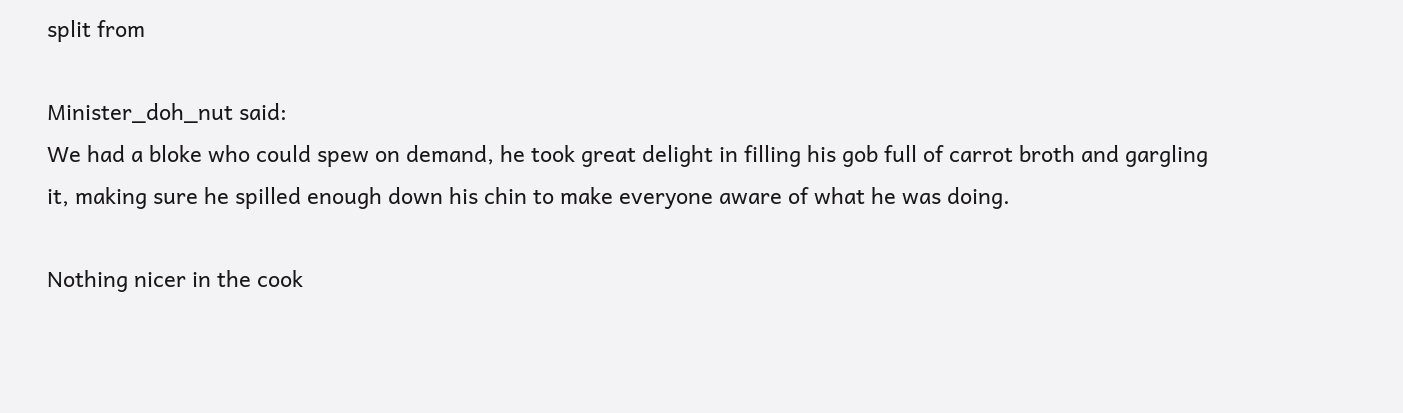split from

Minister_doh_nut said:
We had a bloke who could spew on demand, he took great delight in filling his gob full of carrot broth and gargling it, making sure he spilled enough down his chin to make everyone aware of what he was doing.

Nothing nicer in the cook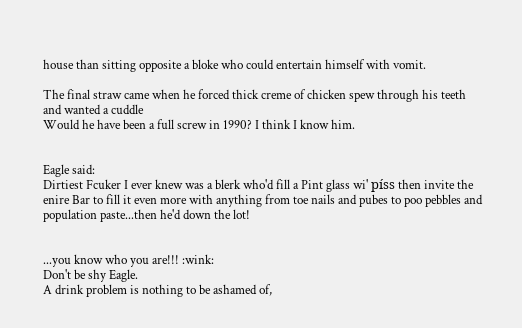house than sitting opposite a bloke who could entertain himself with vomit.

The final straw came when he forced thick creme of chicken spew through his teeth and wanted a cuddle
Would he have been a full screw in 1990? I think I know him.


Eagle said:
Dirtiest Fcuker I ever knew was a blerk who'd fill a Pint glass wi' píss then invite the enire Bar to fill it even more with anything from toe nails and pubes to poo pebbles and population paste...then he'd down the lot!


...you know who you are!!! :wink:
Don't be shy Eagle.
A drink problem is nothing to be ashamed of,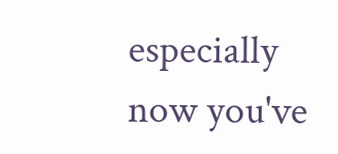especially now you've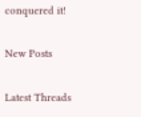conquered it!

New Posts

Latest Threads